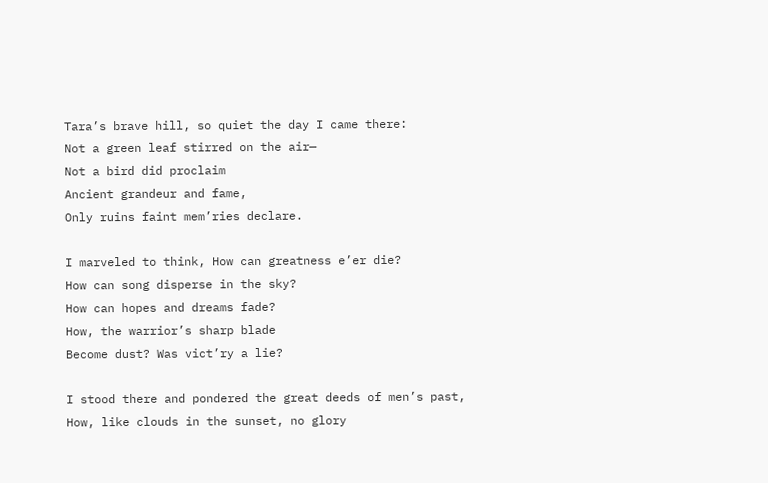Tara’s brave hill, so quiet the day I came there:
Not a green leaf stirred on the air—
Not a bird did proclaim
Ancient grandeur and fame,
Only ruins faint mem’ries declare.

I marveled to think, How can greatness e’er die?
How can song disperse in the sky?
How can hopes and dreams fade?
How, the warrior’s sharp blade
Become dust? Was vict’ry a lie?

I stood there and pondered the great deeds of men’s past,
How, like clouds in the sunset, no glory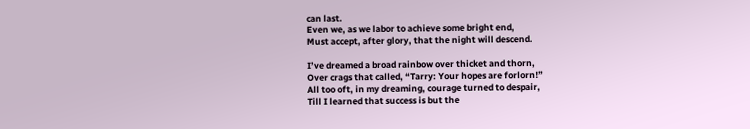can last.
Even we, as we labor to achieve some bright end,
Must accept, after glory, that the night will descend.

I’ve dreamed a broad rainbow over thicket and thorn,
Over crags that called, “Tarry: Your hopes are forlorn!”
All too oft, in my dreaming, courage turned to despair,
Till I learned that success is but the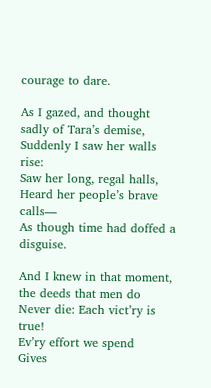courage to dare.

As I gazed, and thought sadly of Tara’s demise,
Suddenly I saw her walls rise:
Saw her long, regal halls,
Heard her people’s brave calls—
As though time had doffed a disguise.

And I knew in that moment, the deeds that men do
Never die: Each vict’ry is true!
Ev’ry effort we spend
Gives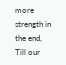more strength in the end,
Till our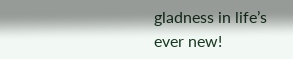gladness in life’s ever new!